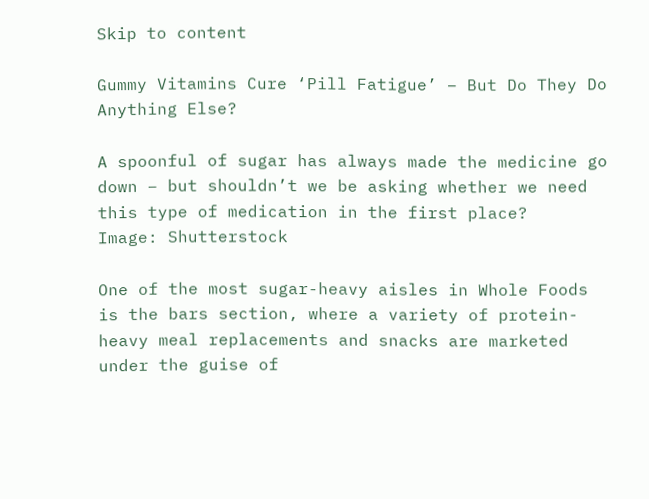Skip to content

Gummy Vitamins Cure ‘Pill Fatigue’ – But Do They Do Anything Else?

A spoonful of sugar has always made the medicine go down – but shouldn’t we be asking whether we need this type of medication in the first place?
Image: Shutterstock

One of the most sugar-heavy aisles in Whole Foods is the bars section, where a variety of protein-heavy meal replacements and snacks are marketed under the guise of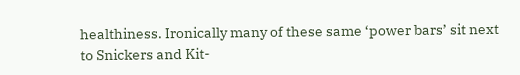healthiness. Ironically many of these same ‘power bars’ sit next to Snickers and Kit-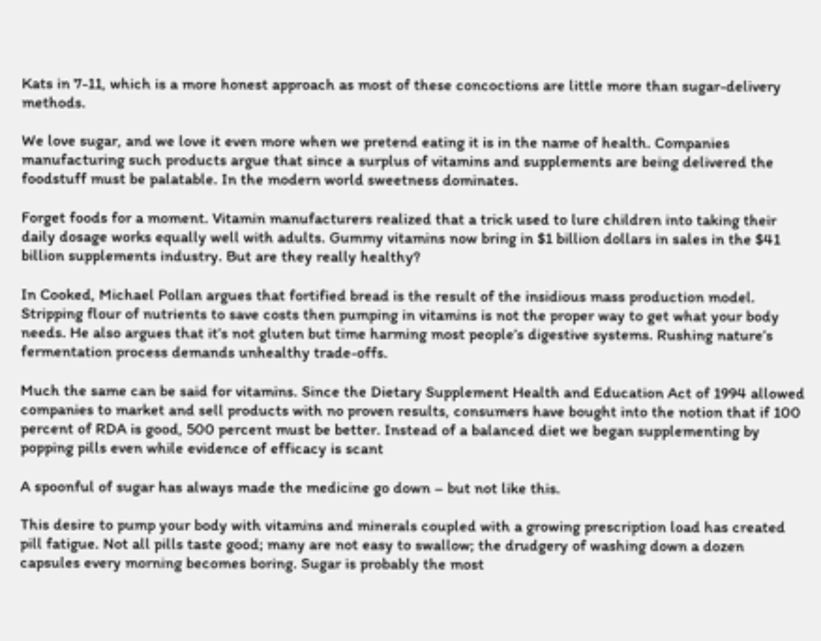Kats in 7-11, which is a more honest approach as most of these concoctions are little more than sugar-delivery methods.

We love sugar, and we love it even more when we pretend eating it is in the name of health. Companies manufacturing such products argue that since a surplus of vitamins and supplements are being delivered the foodstuff must be palatable. In the modern world sweetness dominates.

Forget foods for a moment. Vitamin manufacturers realized that a trick used to lure children into taking their daily dosage works equally well with adults. Gummy vitamins now bring in $1 billion dollars in sales in the $41 billion supplements industry. But are they really healthy?

In Cooked, Michael Pollan argues that fortified bread is the result of the insidious mass production model. Stripping flour of nutrients to save costs then pumping in vitamins is not the proper way to get what your body needs. He also argues that it’s not gluten but time harming most people’s digestive systems. Rushing nature’s fermentation process demands unhealthy trade-offs.

Much the same can be said for vitamins. Since the Dietary Supplement Health and Education Act of 1994 allowed companies to market and sell products with no proven results, consumers have bought into the notion that if 100 percent of RDA is good, 500 percent must be better. Instead of a balanced diet we began supplementing by popping pills even while evidence of efficacy is scant

A spoonful of sugar has always made the medicine go down – but not like this.

This desire to pump your body with vitamins and minerals coupled with a growing prescription load has created pill fatigue. Not all pills taste good; many are not easy to swallow; the drudgery of washing down a dozen capsules every morning becomes boring. Sugar is probably the most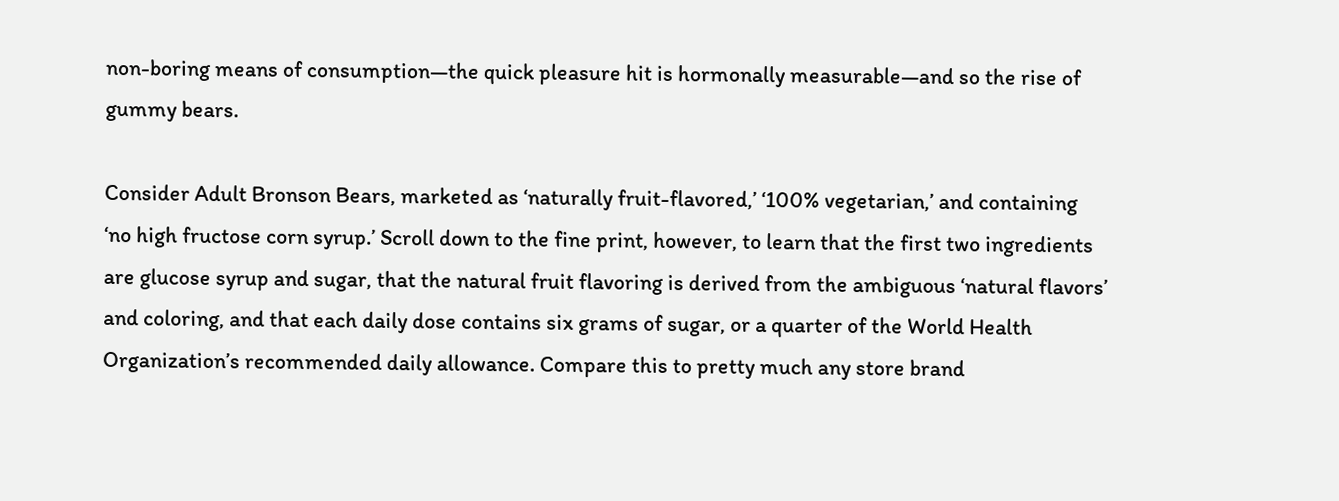non-boring means of consumption—the quick pleasure hit is hormonally measurable—and so the rise of gummy bears.

Consider Adult Bronson Bears, marketed as ‘naturally fruit-flavored,’ ‘100% vegetarian,’ and containing ‘no high fructose corn syrup.’ Scroll down to the fine print, however, to learn that the first two ingredients are glucose syrup and sugar, that the natural fruit flavoring is derived from the ambiguous ‘natural flavors’ and coloring, and that each daily dose contains six grams of sugar, or a quarter of the World Health Organization’s recommended daily allowance. Compare this to pretty much any store brand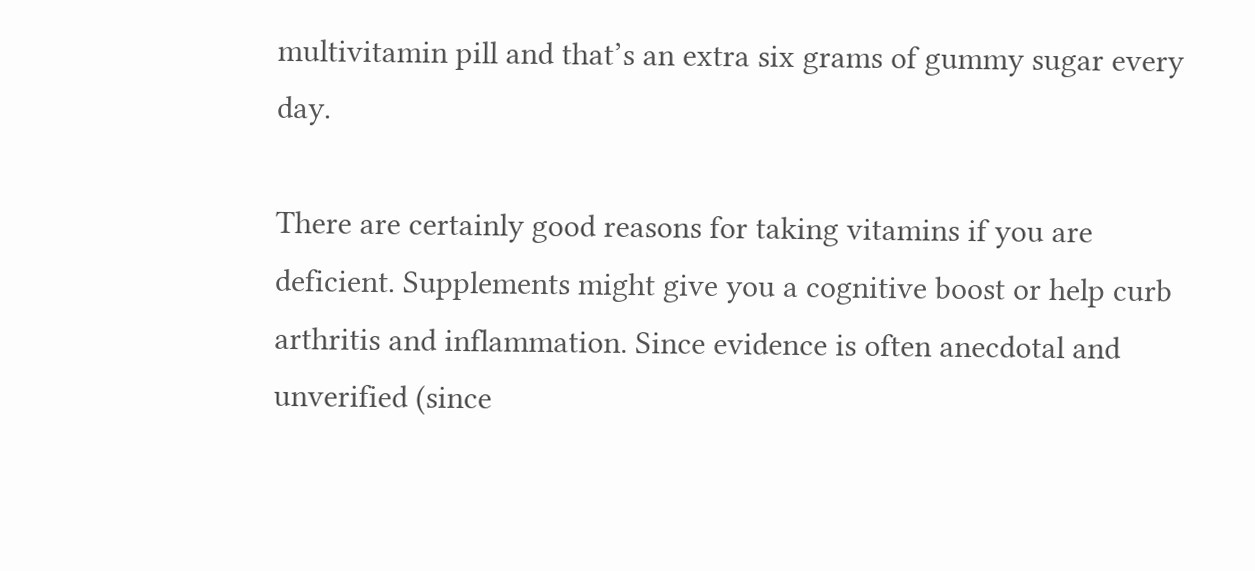multivitamin pill and that’s an extra six grams of gummy sugar every day.

There are certainly good reasons for taking vitamins if you are deficient. Supplements might give you a cognitive boost or help curb arthritis and inflammation. Since evidence is often anecdotal and unverified (since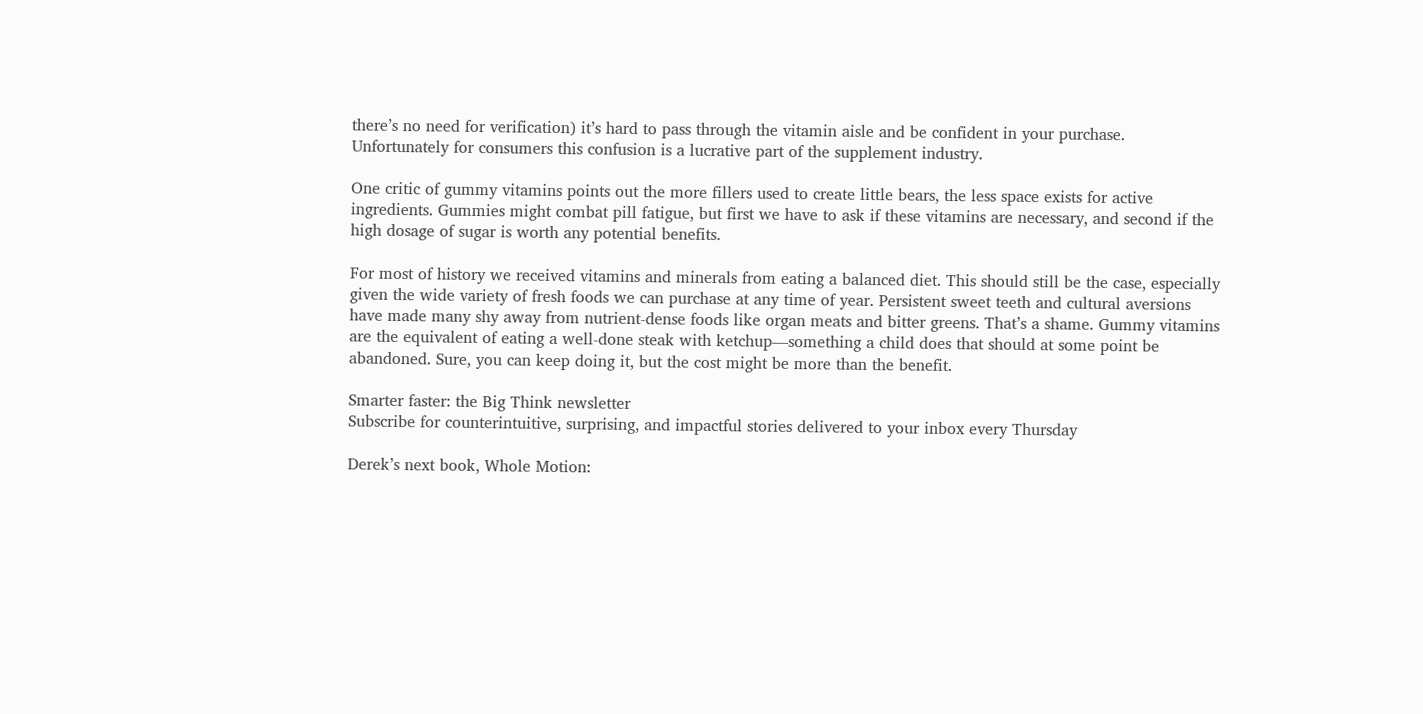there’s no need for verification) it’s hard to pass through the vitamin aisle and be confident in your purchase. Unfortunately for consumers this confusion is a lucrative part of the supplement industry.

One critic of gummy vitamins points out the more fillers used to create little bears, the less space exists for active ingredients. Gummies might combat pill fatigue, but first we have to ask if these vitamins are necessary, and second if the high dosage of sugar is worth any potential benefits.

For most of history we received vitamins and minerals from eating a balanced diet. This should still be the case, especially given the wide variety of fresh foods we can purchase at any time of year. Persistent sweet teeth and cultural aversions have made many shy away from nutrient-dense foods like organ meats and bitter greens. That’s a shame. Gummy vitamins are the equivalent of eating a well-done steak with ketchup—something a child does that should at some point be abandoned. Sure, you can keep doing it, but the cost might be more than the benefit.

Smarter faster: the Big Think newsletter
Subscribe for counterintuitive, surprising, and impactful stories delivered to your inbox every Thursday

Derek’s next book, Whole Motion: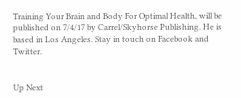Training Your Brain and Body For Optimal Health, will be published on 7/4/17 by Carrel/Skyhorse Publishing. He is based in Los Angeles. Stay in touch on Facebook and Twitter.


Up Next